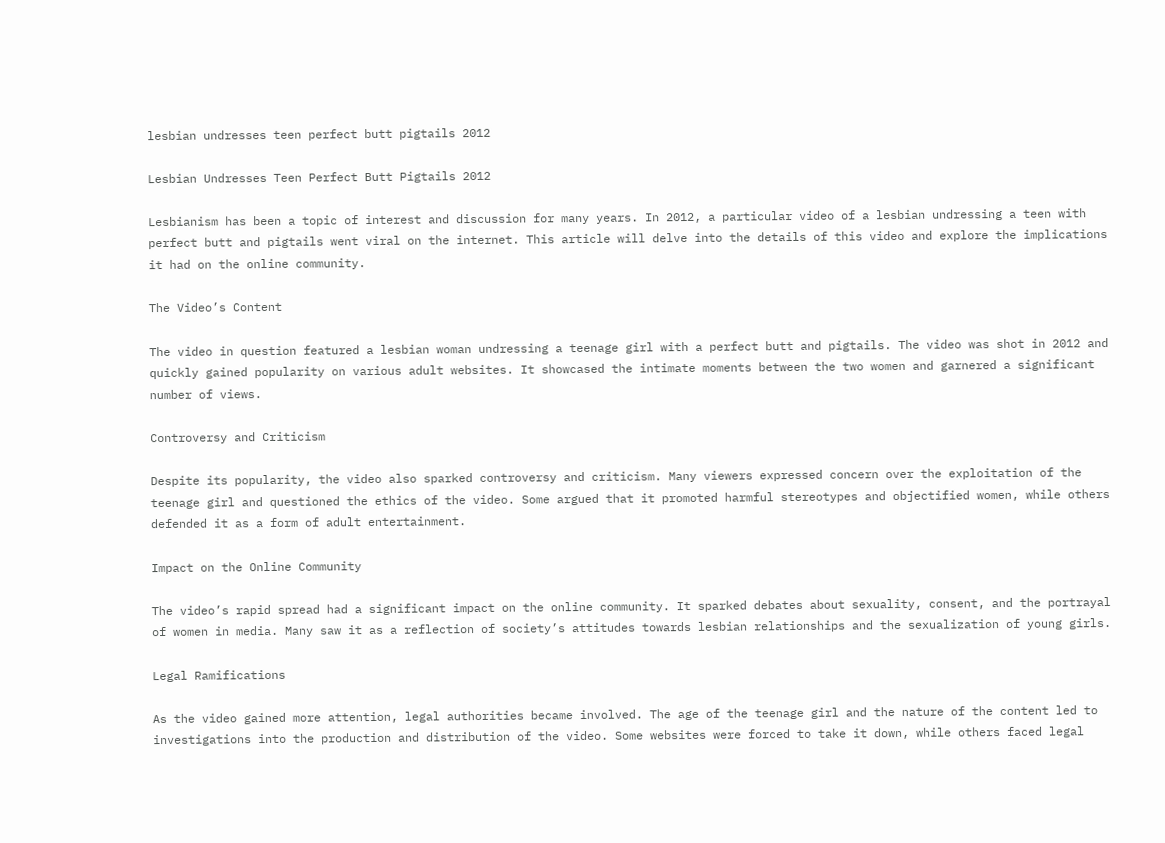lesbian undresses teen perfect butt pigtails 2012

Lesbian Undresses Teen Perfect Butt Pigtails 2012

Lesbianism has been a topic of interest and discussion for many years. In 2012, a particular video of a lesbian undressing a teen with perfect butt and pigtails went viral on the internet. This article will delve into the details of this video and explore the implications it had on the online community.

The Video’s Content

The video in question featured a lesbian woman undressing a teenage girl with a perfect butt and pigtails. The video was shot in 2012 and quickly gained popularity on various adult websites. It showcased the intimate moments between the two women and garnered a significant number of views.

Controversy and Criticism

Despite its popularity, the video also sparked controversy and criticism. Many viewers expressed concern over the exploitation of the teenage girl and questioned the ethics of the video. Some argued that it promoted harmful stereotypes and objectified women, while others defended it as a form of adult entertainment.

Impact on the Online Community

The video’s rapid spread had a significant impact on the online community. It sparked debates about sexuality, consent, and the portrayal of women in media. Many saw it as a reflection of society’s attitudes towards lesbian relationships and the sexualization of young girls.

Legal Ramifications

As the video gained more attention, legal authorities became involved. The age of the teenage girl and the nature of the content led to investigations into the production and distribution of the video. Some websites were forced to take it down, while others faced legal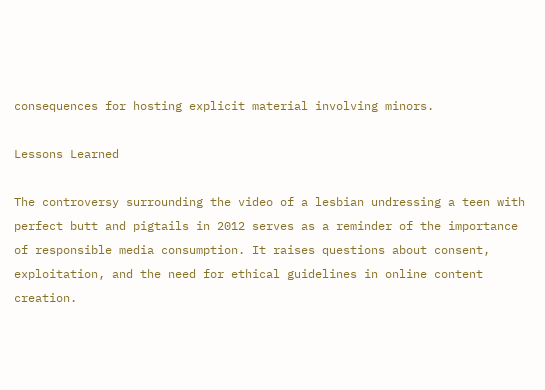consequences for hosting explicit material involving minors.

Lessons Learned

The controversy surrounding the video of a lesbian undressing a teen with perfect butt and pigtails in 2012 serves as a reminder of the importance of responsible media consumption. It raises questions about consent, exploitation, and the need for ethical guidelines in online content creation.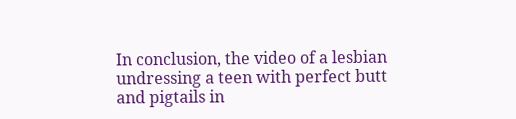In conclusion, the video of a lesbian undressing a teen with perfect butt and pigtails in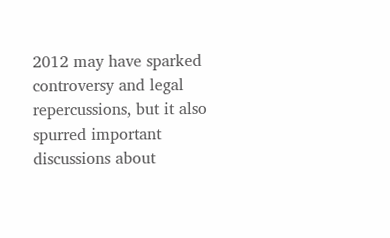2012 may have sparked controversy and legal repercussions, but it also spurred important discussions about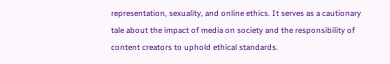representation, sexuality, and online ethics. It serves as a cautionary tale about the impact of media on society and the responsibility of content creators to uphold ethical standards.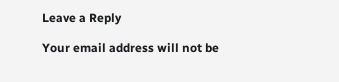Leave a Reply

Your email address will not be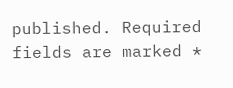published. Required fields are marked *